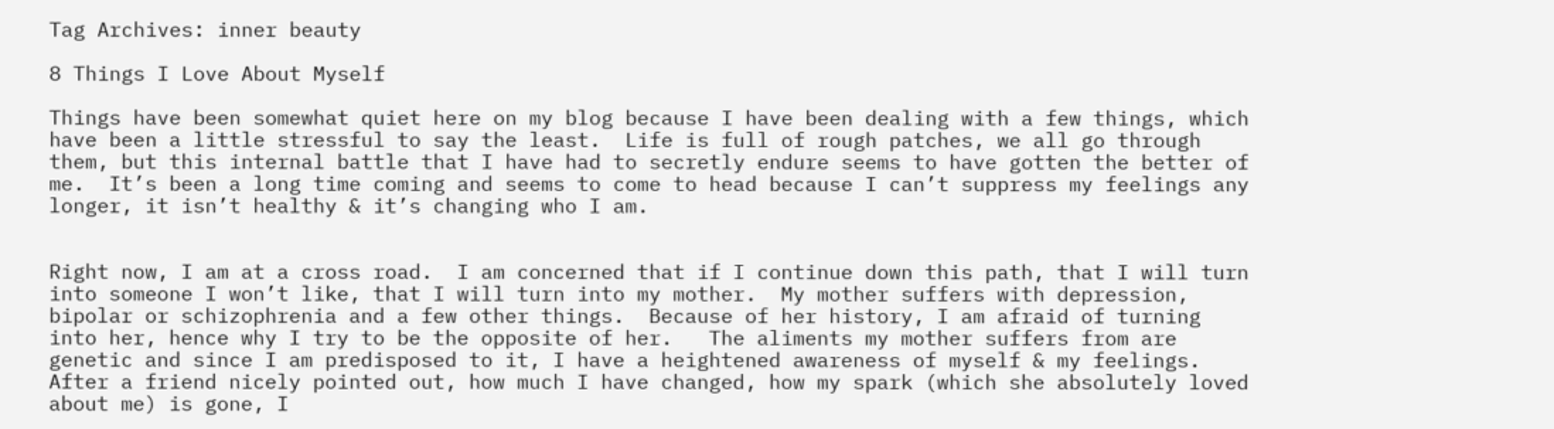Tag Archives: inner beauty

8 Things I Love About Myself

Things have been somewhat quiet here on my blog because I have been dealing with a few things, which have been a little stressful to say the least.  Life is full of rough patches, we all go through them, but this internal battle that I have had to secretly endure seems to have gotten the better of me.  It’s been a long time coming and seems to come to head because I can’t suppress my feelings any longer, it isn’t healthy & it’s changing who I am.


Right now, I am at a cross road.  I am concerned that if I continue down this path, that I will turn into someone I won’t like, that I will turn into my mother.  My mother suffers with depression, bipolar or schizophrenia and a few other things.  Because of her history, I am afraid of turning into her, hence why I try to be the opposite of her.   The aliments my mother suffers from are genetic and since I am predisposed to it, I have a heightened awareness of myself & my feelings.  After a friend nicely pointed out, how much I have changed, how my spark (which she absolutely loved about me) is gone, I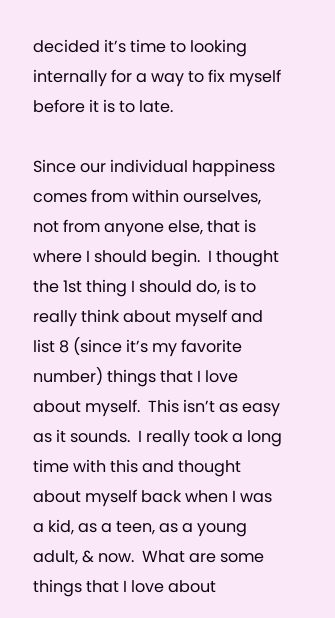decided it’s time to looking internally for a way to fix myself before it is to late.

Since our individual happiness comes from within ourselves, not from anyone else, that is where I should begin.  I thought the 1st thing I should do, is to really think about myself and list 8 (since it’s my favorite number) things that I love about myself.  This isn’t as easy as it sounds.  I really took a long time with this and thought about myself back when I was a kid, as a teen, as a young adult, & now.  What are some things that I love about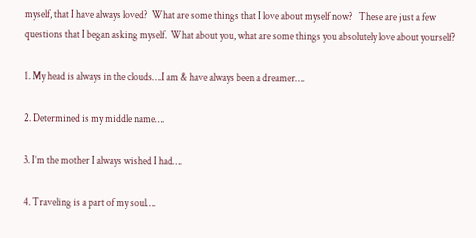myself, that I have always loved?  What are some things that I love about myself now?   These are just a few questions that I began asking myself.  What about you, what are some things you absolutely love about yourself?

1. My head is always in the clouds….I am & have always been a dreamer….

2. Determined is my middle name….

3. I’m the mother I always wished I had….

4. Traveling is a part of my soul….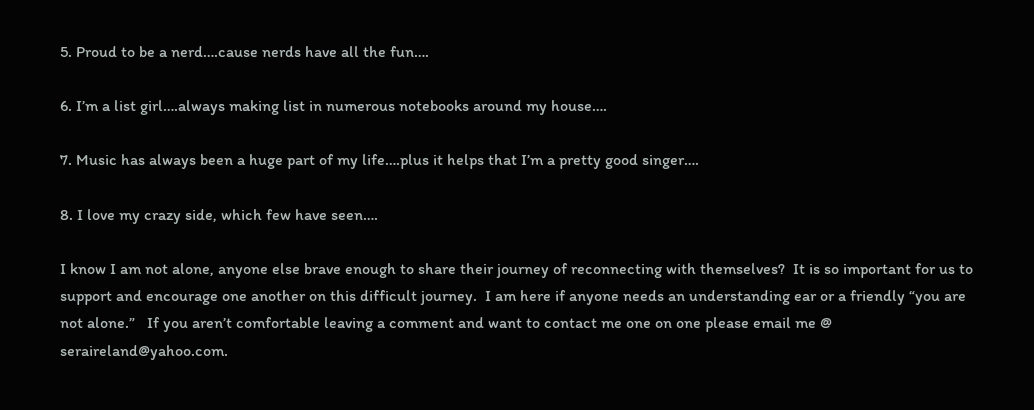5. Proud to be a nerd….cause nerds have all the fun….

6. I’m a list girl….always making list in numerous notebooks around my house….

7. Music has always been a huge part of my life….plus it helps that I’m a pretty good singer….

8. I love my crazy side, which few have seen….

I know I am not alone, anyone else brave enough to share their journey of reconnecting with themselves?  It is so important for us to support and encourage one another on this difficult journey.  I am here if anyone needs an understanding ear or a friendly “you are not alone.”   If you aren’t comfortable leaving a comment and want to contact me one on one please email me @ seraireland@yahoo.com.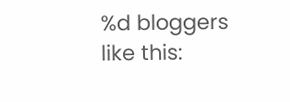%d bloggers like this: